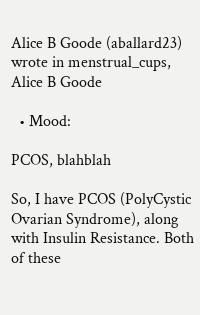Alice B Goode (aballard23) wrote in menstrual_cups,
Alice B Goode

  • Mood:

PCOS, blahblah

So, I have PCOS (PolyCystic Ovarian Syndrome), along with Insulin Resistance. Both of these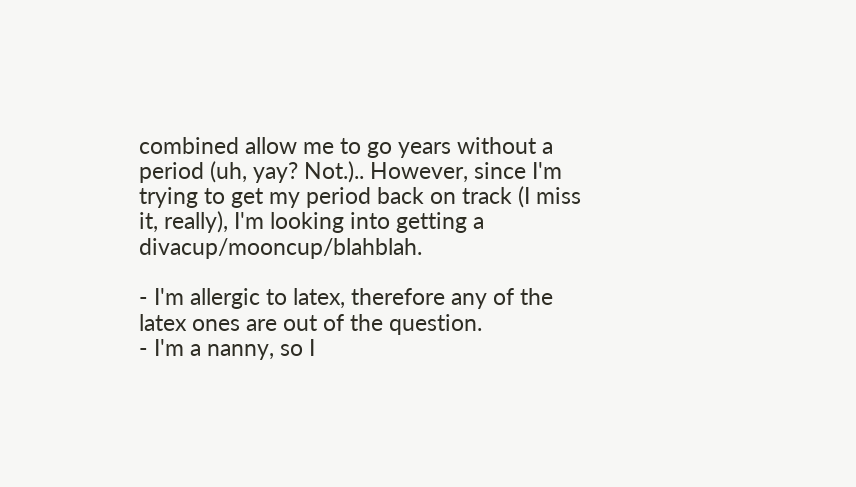combined allow me to go years without a period (uh, yay? Not.).. However, since I'm trying to get my period back on track (I miss it, really), I'm looking into getting a divacup/mooncup/blahblah.

- I'm allergic to latex, therefore any of the latex ones are out of the question.
- I'm a nanny, so I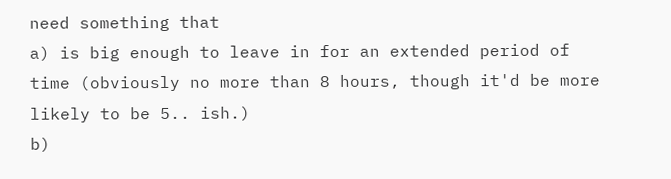need something that
a) is big enough to leave in for an extended period of time (obviously no more than 8 hours, though it'd be more likely to be 5.. ish.)
b)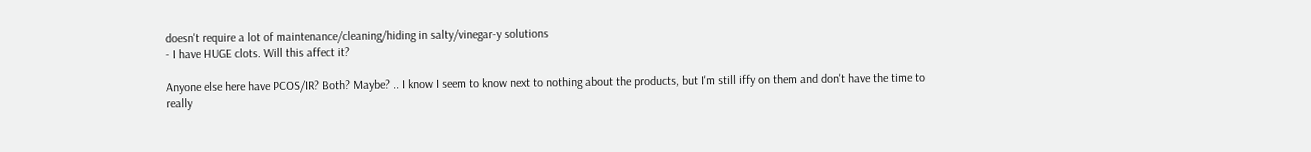doesn't require a lot of maintenance/cleaning/hiding in salty/vinegar-y solutions
- I have HUGE clots. Will this affect it?

Anyone else here have PCOS/IR? Both? Maybe? .. I know I seem to know next to nothing about the products, but I'm still iffy on them and don't have the time to really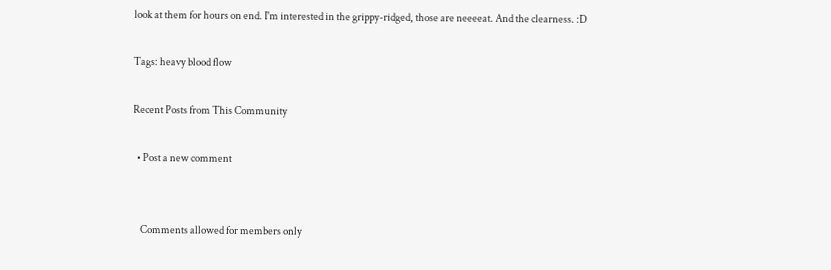look at them for hours on end. I'm interested in the grippy-ridged, those are neeeeat. And the clearness. :D

Tags: heavy blood flow

Recent Posts from This Community

  • Post a new comment


    Comments allowed for members only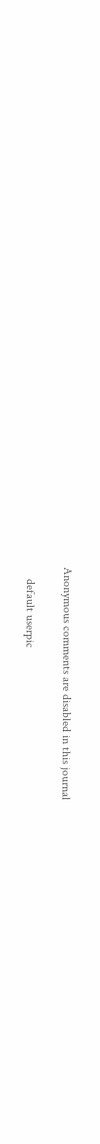Anonymous comments are disabled in this journal

    default userpic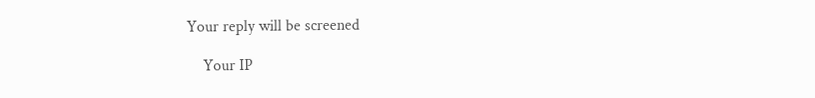Your reply will be screened

    Your IP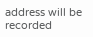address will be recorded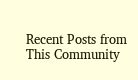Recent Posts from This Community